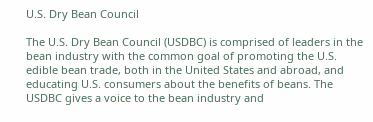U.S. Dry Bean Council

The U.S. Dry Bean Council (USDBC) is comprised of leaders in the bean industry with the common goal of promoting the U.S. edible bean trade, both in the United States and abroad, and educating U.S. consumers about the benefits of beans. The USDBC gives a voice to the bean industry and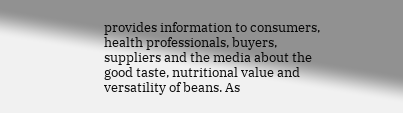provides information to consumers, health professionals, buyers, suppliers and the media about the good taste, nutritional value and versatility of beans. As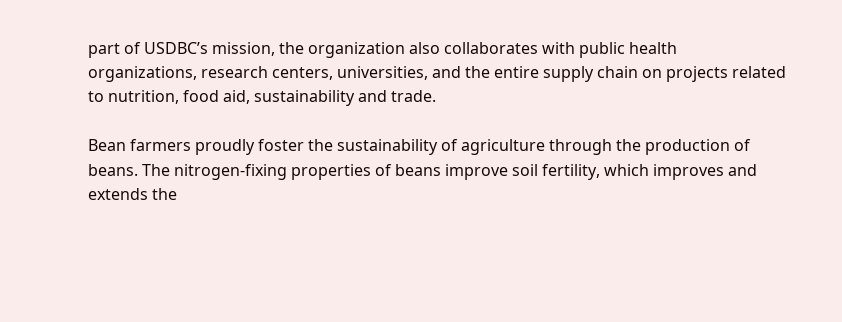part of USDBC’s mission, the organization also collaborates with public health organizations, research centers, universities, and the entire supply chain on projects related to nutrition, food aid, sustainability and trade.

Bean farmers proudly foster the sustainability of agriculture through the production of beans. The nitrogen-fixing properties of beans improve soil fertility, which improves and extends the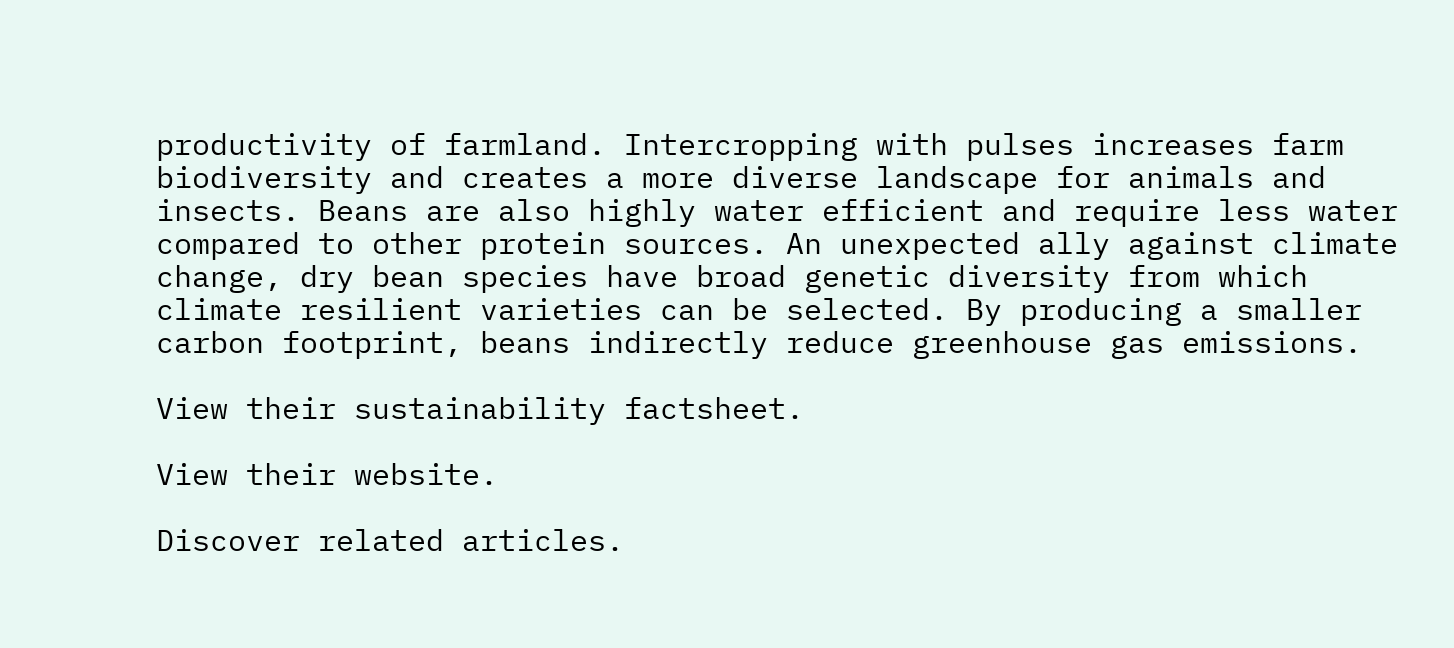productivity of farmland. Intercropping with pulses increases farm biodiversity and creates a more diverse landscape for animals and insects. Beans are also highly water efficient and require less water compared to other protein sources. An unexpected ally against climate change, dry bean species have broad genetic diversity from which climate resilient varieties can be selected. By producing a smaller carbon footprint, beans indirectly reduce greenhouse gas emissions.

View their sustainability factsheet.

View their website.

Discover related articles.